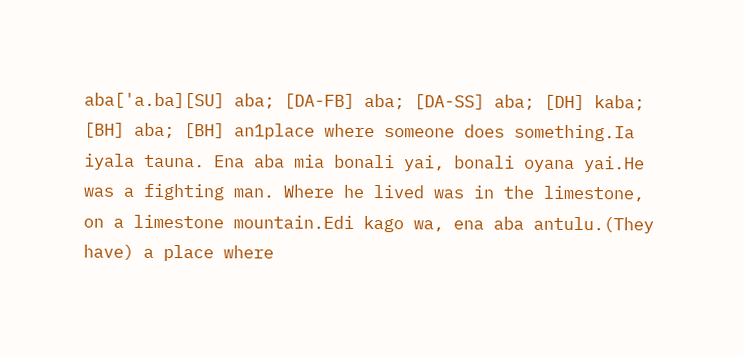aba['a.ba][SU] aba; [DA-FB] aba; [DA-SS] aba; [DH] kaba; [BH] aba; [BH] an1place where someone does something.Ia iyala tauna. Ena aba mia bonali yai, bonali oyana yai.He was a fighting man. Where he lived was in the limestone, on a limestone mountain.Edi kago wa, ena aba antulu.(They have) a place where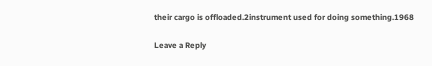their cargo is offloaded.2instrument used for doing something.1968

Leave a Reply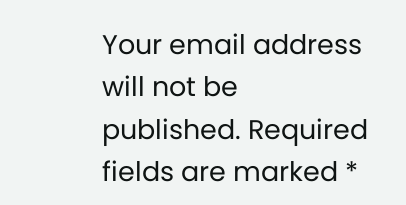Your email address will not be published. Required fields are marked *